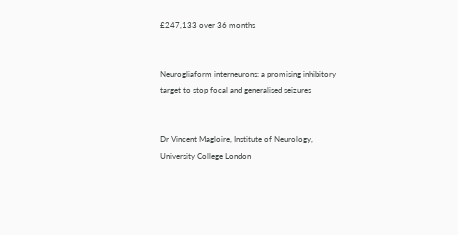£247,133 over 36 months


Neurogliaform interneurons: a promising inhibitory target to stop focal and generalised seizures


Dr Vincent Magloire, Institute of Neurology, University College London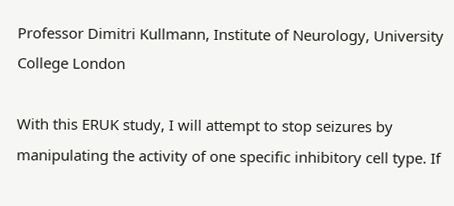Professor Dimitri Kullmann, Institute of Neurology, University College London

With this ERUK study, I will attempt to stop seizures by manipulating the activity of one specific inhibitory cell type. If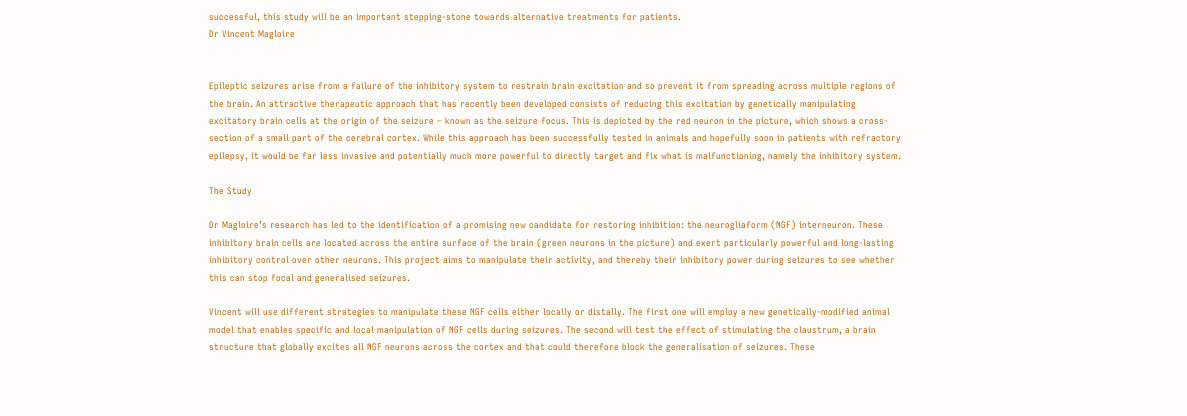successful, this study will be an important stepping-stone towards alternative treatments for patients.
Dr Vincent Magloire


Epileptic seizures arise from a failure of the inhibitory system to restrain brain excitation and so prevent it from spreading across multiple regions of the brain. An attractive therapeutic approach that has recently been developed consists of reducing this excitation by genetically manipulating excitatory brain cells at the origin of the seizure – known as the seizure focus. This is depicted by the red neuron in the picture, which shows a cross-section of a small part of the cerebral cortex. While this approach has been successfully tested in animals and hopefully soon in patients with refractory epilepsy, it would be far less invasive and potentially much more powerful to directly target and fix what is malfunctioning, namely the inhibitory system.

The Study

Dr Magloire’s research has led to the identification of a promising new candidate for restoring inhibition: the neurogliaform (NGF) interneuron. These inhibitory brain cells are located across the entire surface of the brain (green neurons in the picture) and exert particularly powerful and long-lasting inhibitory control over other neurons. This project aims to manipulate their activity, and thereby their inhibitory power during seizures to see whether this can stop focal and generalised seizures.

Vincent will use different strategies to manipulate these NGF cells either locally or distally. The first one will employ a new genetically-modified animal model that enables specific and local manipulation of NGF cells during seizures. The second will test the effect of stimulating the claustrum, a brain structure that globally excites all NGF neurons across the cortex and that could therefore block the generalisation of seizures. These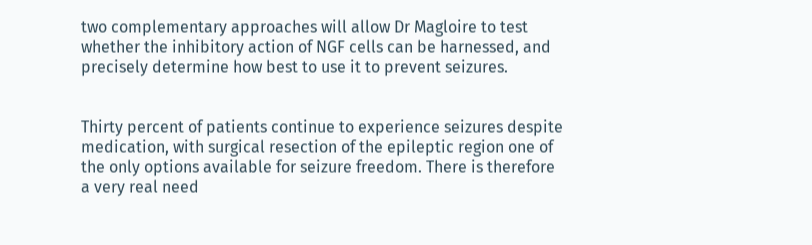two complementary approaches will allow Dr Magloire to test whether the inhibitory action of NGF cells can be harnessed, and precisely determine how best to use it to prevent seizures.


Thirty percent of patients continue to experience seizures despite medication, with surgical resection of the epileptic region one of the only options available for seizure freedom. There is therefore a very real need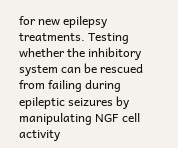for new epilepsy treatments. Testing whether the inhibitory system can be rescued from failing during epileptic seizures by manipulating NGF cell activity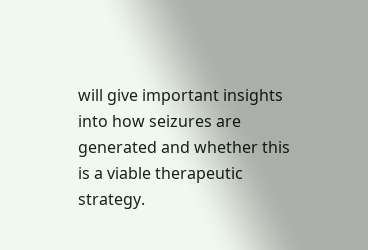will give important insights into how seizures are generated and whether this is a viable therapeutic strategy.